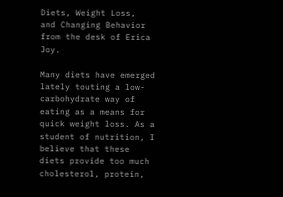Diets, Weight Loss,
and Changing Behavior
from the desk of Erica Joy.

Many diets have emerged lately touting a low-carbohydrate way of eating as a means for quick weight loss. As a student of nutrition, I believe that these diets provide too much cholesterol, protein,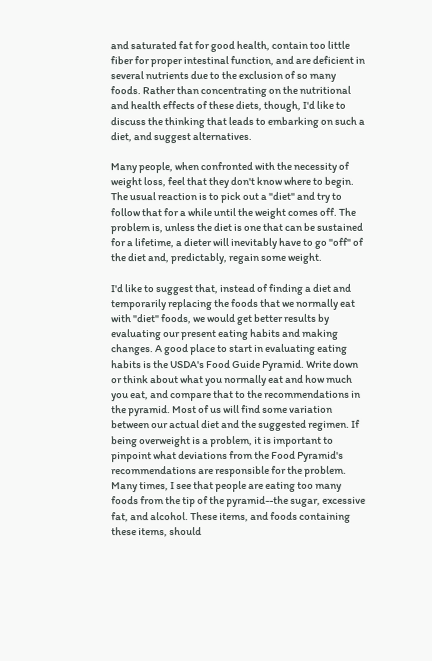and saturated fat for good health, contain too little fiber for proper intestinal function, and are deficient in several nutrients due to the exclusion of so many foods. Rather than concentrating on the nutritional and health effects of these diets, though, I'd like to discuss the thinking that leads to embarking on such a diet, and suggest alternatives.

Many people, when confronted with the necessity of weight loss, feel that they don't know where to begin. The usual reaction is to pick out a "diet" and try to follow that for a while until the weight comes off. The problem is, unless the diet is one that can be sustained for a lifetime, a dieter will inevitably have to go "off" of the diet and, predictably, regain some weight.

I'd like to suggest that, instead of finding a diet and temporarily replacing the foods that we normally eat with "diet" foods, we would get better results by evaluating our present eating habits and making changes. A good place to start in evaluating eating habits is the USDA's Food Guide Pyramid. Write down or think about what you normally eat and how much you eat, and compare that to the recommendations in the pyramid. Most of us will find some variation between our actual diet and the suggested regimen. If being overweight is a problem, it is important to pinpoint what deviations from the Food Pyramid's recommendations are responsible for the problem. Many times, I see that people are eating too many foods from the tip of the pyramid--the sugar, excessive fat, and alcohol. These items, and foods containing these items, should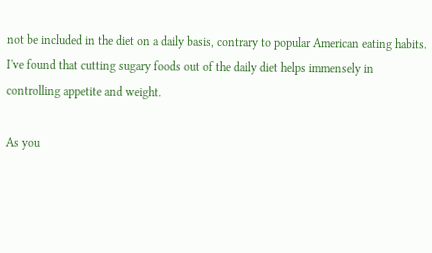not be included in the diet on a daily basis, contrary to popular American eating habits. I've found that cutting sugary foods out of the daily diet helps immensely in controlling appetite and weight.

As you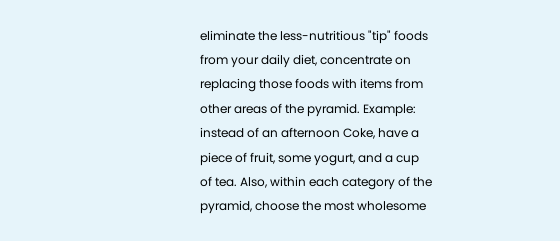eliminate the less-nutritious "tip" foods from your daily diet, concentrate on replacing those foods with items from other areas of the pyramid. Example: instead of an afternoon Coke, have a piece of fruit, some yogurt, and a cup of tea. Also, within each category of the pyramid, choose the most wholesome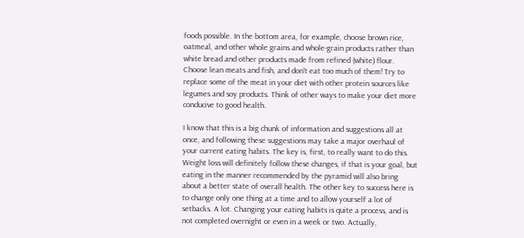foods possible. In the bottom area, for example, choose brown rice, oatmeal, and other whole grains and whole-grain products rather than white bread and other products made from refined (white) flour. Choose lean meats and fish, and don't eat too much of them! Try to replace some of the meat in your diet with other protein sources like legumes and soy products. Think of other ways to make your diet more conducive to good health.

I know that this is a big chunk of information and suggestions all at once, and following these suggestions may take a major overhaul of your current eating habits. The key is, first, to really want to do this. Weight loss will definitely follow these changes, if that is your goal, but eating in the manner recommended by the pyramid will also bring about a better state of overall health. The other key to success here is to change only one thing at a time and to allow yourself a lot of setbacks. A lot. Changing your eating habits is quite a process, and is not completed overnight or even in a week or two. Actually,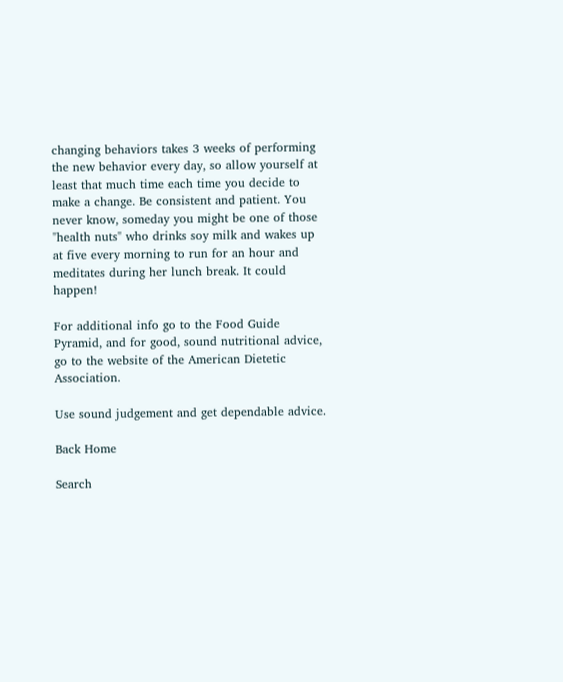changing behaviors takes 3 weeks of performing the new behavior every day, so allow yourself at least that much time each time you decide to make a change. Be consistent and patient. You never know, someday you might be one of those "health nuts" who drinks soy milk and wakes up at five every morning to run for an hour and meditates during her lunch break. It could happen!

For additional info go to the Food Guide Pyramid, and for good, sound nutritional advice, go to the website of the American Dietetic Association.

Use sound judgement and get dependable advice.

Back Home

Search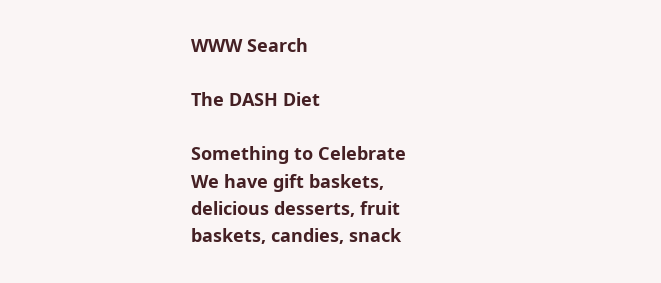WWW Search

The DASH Diet

Something to Celebrate
We have gift baskets, delicious desserts, fruit baskets, candies, snack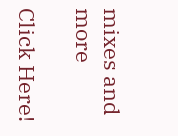mixes and more

Click Here!